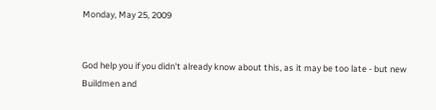Monday, May 25, 2009


God help you if you didn't already know about this, as it may be too late - but new Buildmen and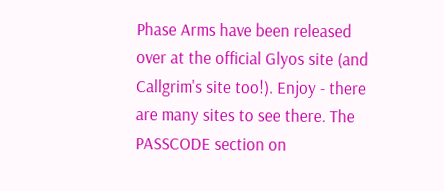Phase Arms have been released over at the official Glyos site (and Callgrim's site too!). Enjoy - there are many sites to see there. The PASSCODE section on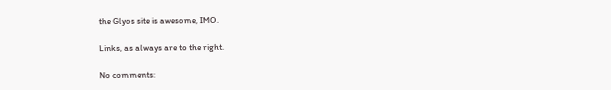the Glyos site is awesome, IMO.

Links, as always are to the right.

No comments: